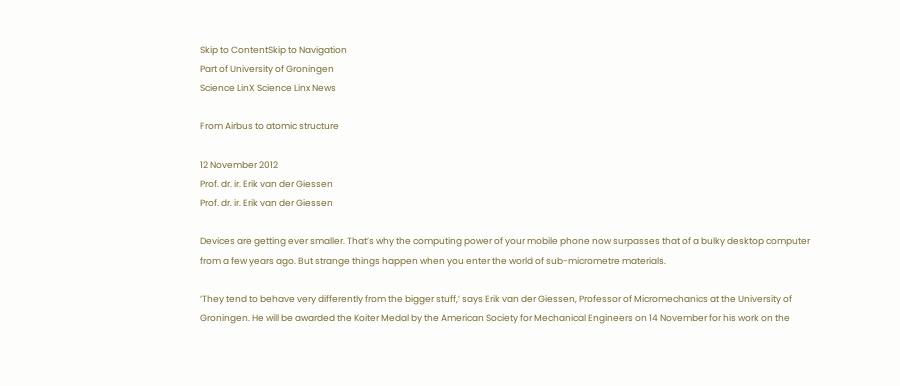Skip to ContentSkip to Navigation
Part of University of Groningen
Science LinX Science Linx News

From Airbus to atomic structure

12 November 2012
Prof. dr. ir. Erik van der Giessen
Prof. dr. ir. Erik van der Giessen

Devices are getting ever smaller. That’s why the computing power of your mobile phone now surpasses that of a bulky desktop computer from a few years ago. But strange things happen when you enter the world of sub-micrometre materials.

‘They tend to behave very differently from the bigger stuff,’ says Erik van der Giessen, Professor of Micromechanics at the University of Groningen. He will be awarded the Koiter Medal by the American Society for Mechanical Engineers on 14 November for his work on the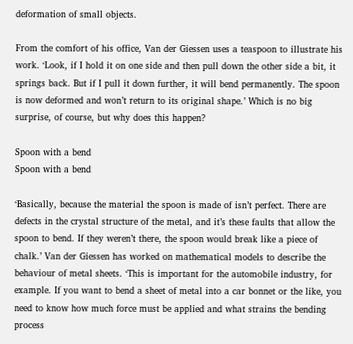deformation of small objects.

From the comfort of his office, Van der Giessen uses a teaspoon to illustrate his work. ‘Look, if I hold it on one side and then pull down the other side a bit, it springs back. But if I pull it down further, it will bend permanently. The spoon is now deformed and won’t return to its original shape.’ Which is no big surprise, of course, but why does this happen?

Spoon with a bend
Spoon with a bend

‘Basically, because the material the spoon is made of isn’t perfect. There are defects in the crystal structure of the metal, and it’s these faults that allow the spoon to bend. If they weren’t there, the spoon would break like a piece of chalk.’ Van der Giessen has worked on mathematical models to describe the behaviour of metal sheets. ‘This is important for the automobile industry, for example. If you want to bend a sheet of metal into a car bonnet or the like, you need to know how much force must be applied and what strains the bending process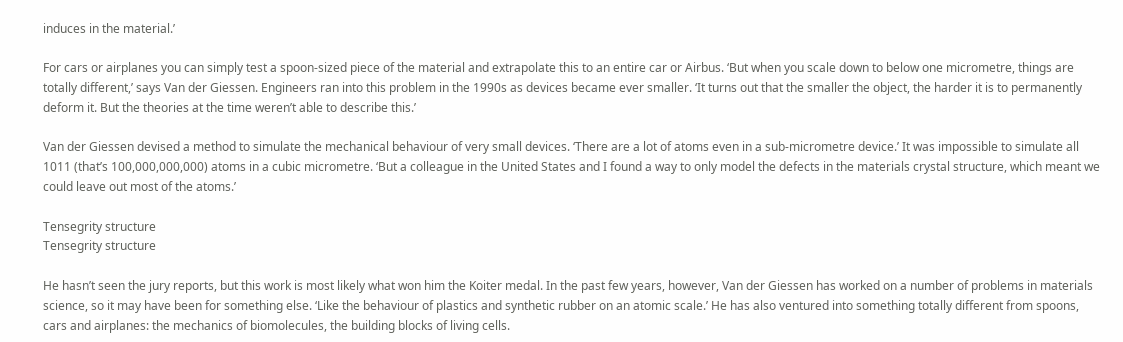induces in the material.’

For cars or airplanes you can simply test a spoon-sized piece of the material and extrapolate this to an entire car or Airbus. ‘But when you scale down to below one micrometre, things are totally different,’ says Van der Giessen. Engineers ran into this problem in the 1990s as devices became ever smaller. ‘It turns out that the smaller the object, the harder it is to permanently deform it. But the theories at the time weren’t able to describe this.’

Van der Giessen devised a method to simulate the mechanical behaviour of very small devices. ‘There are a lot of atoms even in a sub-micrometre device.’ It was impossible to simulate all 1011 (that’s 100,000,000,000) atoms in a cubic micrometre. ‘But a colleague in the United States and I found a way to only model the defects in the materials crystal structure, which meant we could leave out most of the atoms.’

Tensegrity structure
Tensegrity structure

He hasn’t seen the jury reports, but this work is most likely what won him the Koiter medal. In the past few years, however, Van der Giessen has worked on a number of problems in materials science, so it may have been for something else. ‘Like the behaviour of plastics and synthetic rubber on an atomic scale.’ He has also ventured into something totally different from spoons, cars and airplanes: the mechanics of biomolecules, the building blocks of living cells.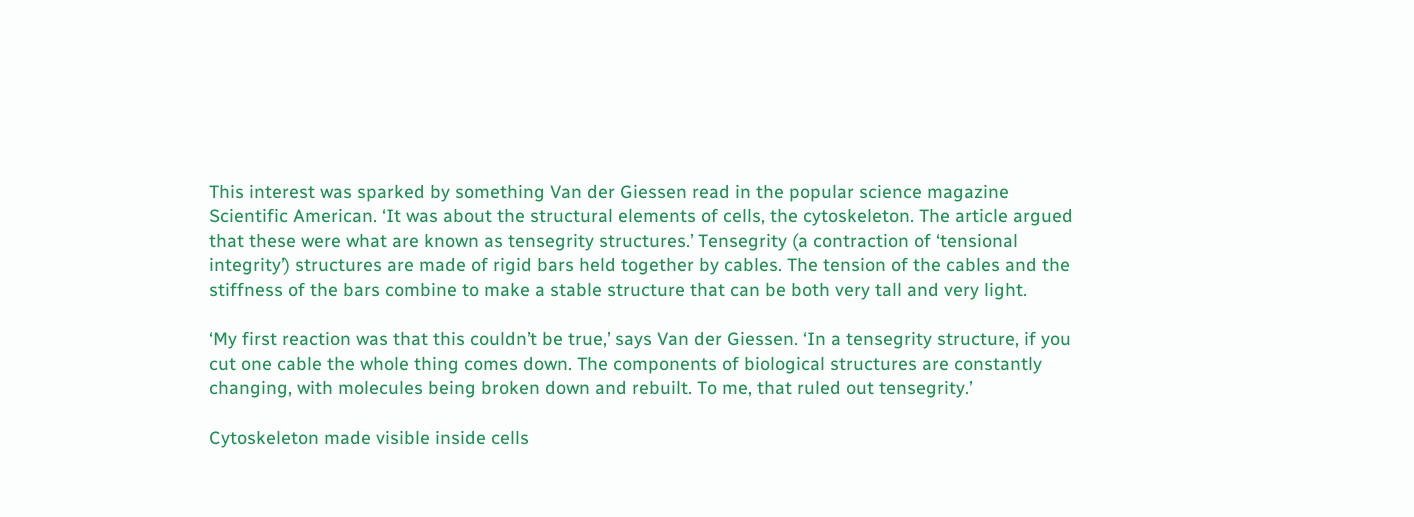This interest was sparked by something Van der Giessen read in the popular science magazine Scientific American. ‘It was about the structural elements of cells, the cytoskeleton. The article argued that these were what are known as tensegrity structures.’ Tensegrity (a contraction of ‘tensional integrity’) structures are made of rigid bars held together by cables. The tension of the cables and the stiffness of the bars combine to make a stable structure that can be both very tall and very light.

‘My first reaction was that this couldn’t be true,’ says Van der Giessen. ‘In a tensegrity structure, if you cut one cable the whole thing comes down. The components of biological structures are constantly changing, with molecules being broken down and rebuilt. To me, that ruled out tensegrity.’

Cytoskeleton made visible inside cells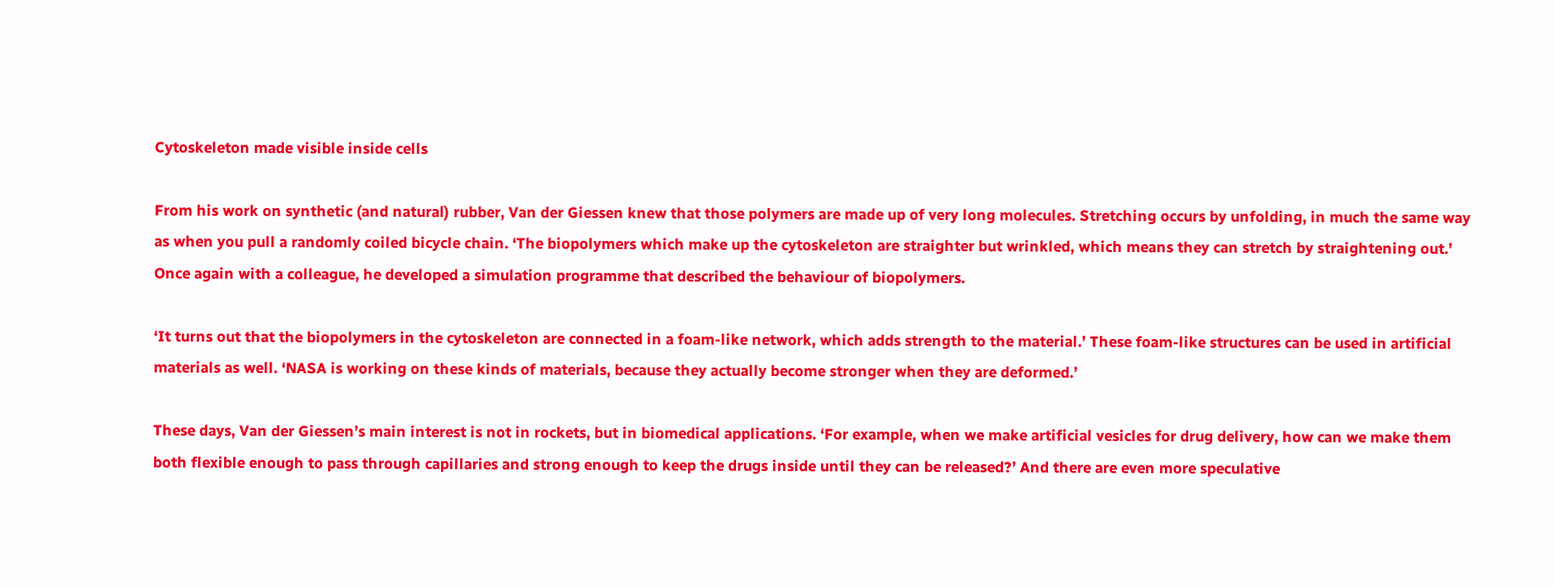Cytoskeleton made visible inside cells

From his work on synthetic (and natural) rubber, Van der Giessen knew that those polymers are made up of very long molecules. Stretching occurs by unfolding, in much the same way as when you pull a randomly coiled bicycle chain. ‘The biopolymers which make up the cytoskeleton are straighter but wrinkled, which means they can stretch by straightening out.’ Once again with a colleague, he developed a simulation programme that described the behaviour of biopolymers.

‘It turns out that the biopolymers in the cytoskeleton are connected in a foam-like network, which adds strength to the material.’ These foam-like structures can be used in artificial materials as well. ‘NASA is working on these kinds of materials, because they actually become stronger when they are deformed.’

These days, Van der Giessen’s main interest is not in rockets, but in biomedical applications. ‘For example, when we make artificial vesicles for drug delivery, how can we make them both flexible enough to pass through capillaries and strong enough to keep the drugs inside until they can be released?’ And there are even more speculative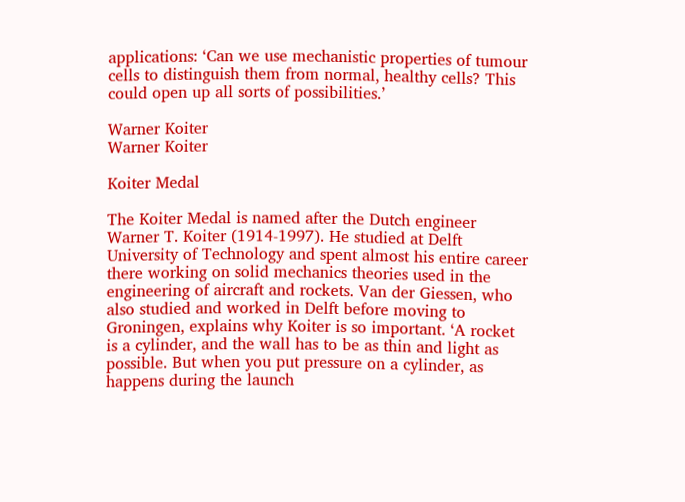applications: ‘Can we use mechanistic properties of tumour cells to distinguish them from normal, healthy cells? This could open up all sorts of possibilities.’

Warner Koiter
Warner Koiter

Koiter Medal

The Koiter Medal is named after the Dutch engineer Warner T. Koiter (1914-1997). He studied at Delft University of Technology and spent almost his entire career there working on solid mechanics theories used in the engineering of aircraft and rockets. Van der Giessen, who also studied and worked in Delft before moving to Groningen, explains why Koiter is so important. ‘A rocket is a cylinder, and the wall has to be as thin and light as possible. But when you put pressure on a cylinder, as happens during the launch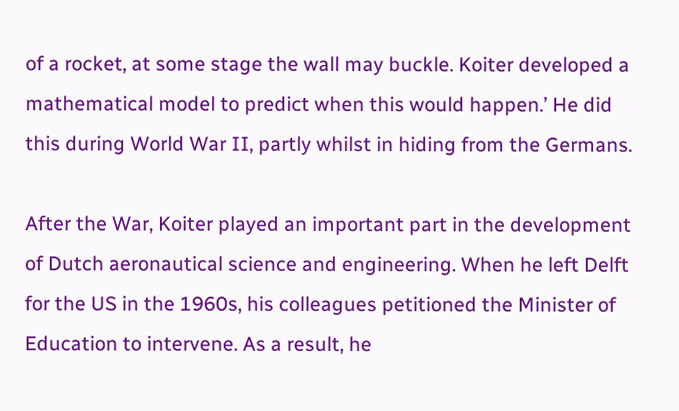of a rocket, at some stage the wall may buckle. Koiter developed a mathematical model to predict when this would happen.’ He did this during World War II, partly whilst in hiding from the Germans.

After the War, Koiter played an important part in the development of Dutch aeronautical science and engineering. When he left Delft for the US in the 1960s, his colleagues petitioned the Minister of Education to intervene. As a result, he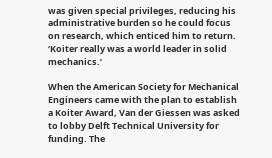was given special privileges, reducing his administrative burden so he could focus on research, which enticed him to return. ‘Koiter really was a world leader in solid mechanics.’

When the American Society for Mechanical Engineers came with the plan to establish a Koiter Award, Van der Giessen was asked to lobby Delft Technical University for funding. The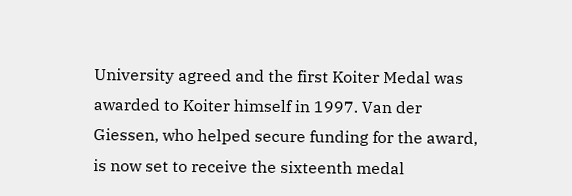University agreed and the first Koiter Medal was awarded to Koiter himself in 1997. Van der Giessen, who helped secure funding for the award, is now set to receive the sixteenth medal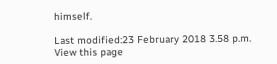himself.

Last modified:23 February 2018 3.58 p.m.
View this page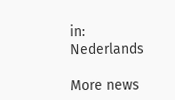in: Nederlands

More news